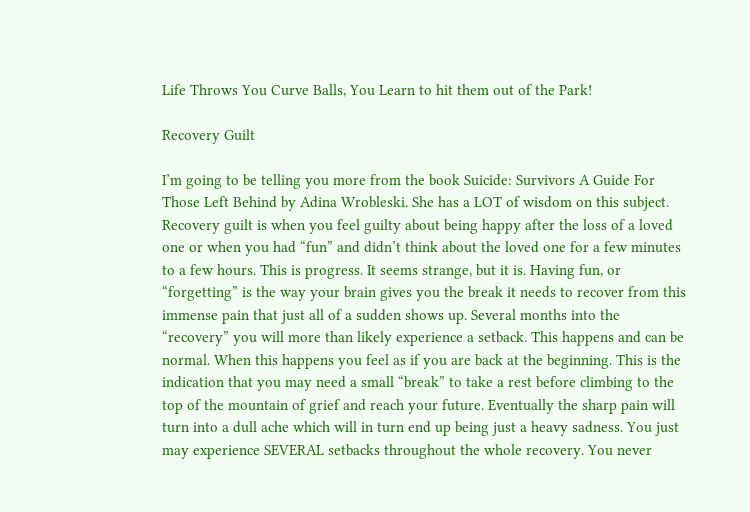Life Throws You Curve Balls, You Learn to hit them out of the Park!

Recovery Guilt

I’m going to be telling you more from the book Suicide: Survivors A Guide For Those Left Behind by Adina Wrobleski. She has a LOT of wisdom on this subject. Recovery guilt is when you feel guilty about being happy after the loss of a loved one or when you had “fun” and didn’t think about the loved one for a few minutes to a few hours. This is progress. It seems strange, but it is. Having fun, or “forgetting” is the way your brain gives you the break it needs to recover from this immense pain that just all of a sudden shows up. Several months into the “recovery” you will more than likely experience a setback. This happens and can be normal. When this happens you feel as if you are back at the beginning. This is the indication that you may need a small “break” to take a rest before climbing to the top of the mountain of grief and reach your future. Eventually the sharp pain will turn into a dull ache which will in turn end up being just a heavy sadness. You just may experience SEVERAL setbacks throughout the whole recovery. You never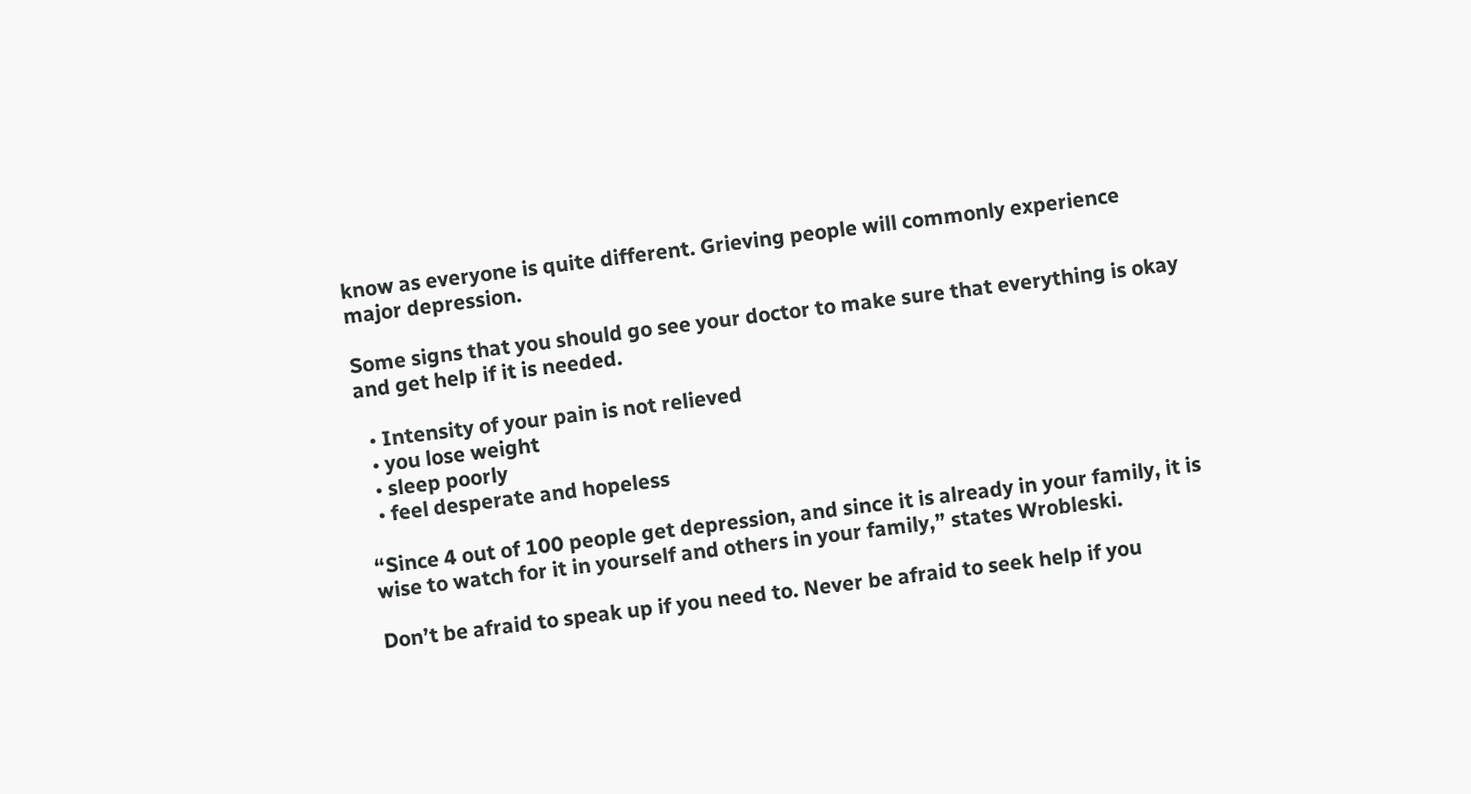know as everyone is quite different. Grieving people will commonly experience major depression.

Some signs that you should go see your doctor to make sure that everything is okay and get help if it is needed.

  • Intensity of your pain is not relieved
  • you lose weight
  • sleep poorly
  • feel desperate and hopeless

“Since 4 out of 100 people get depression, and since it is already in your family, it is wise to watch for it in yourself and others in your family,” states Wrobleski.

Don’t be afraid to speak up if you need to. Never be afraid to seek help if you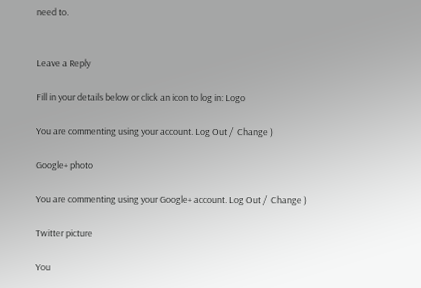need to.


Leave a Reply

Fill in your details below or click an icon to log in: Logo

You are commenting using your account. Log Out /  Change )

Google+ photo

You are commenting using your Google+ account. Log Out /  Change )

Twitter picture

You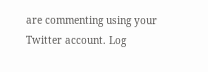are commenting using your Twitter account. Log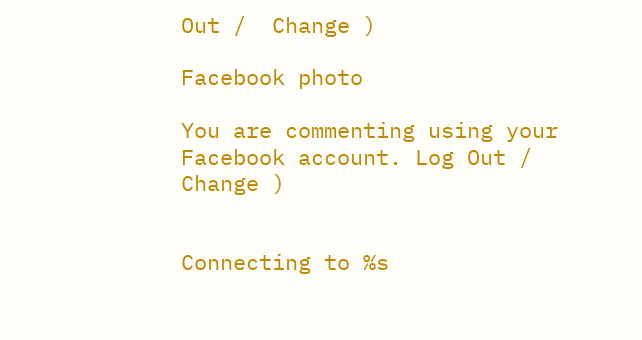Out /  Change )

Facebook photo

You are commenting using your Facebook account. Log Out /  Change )


Connecting to %s